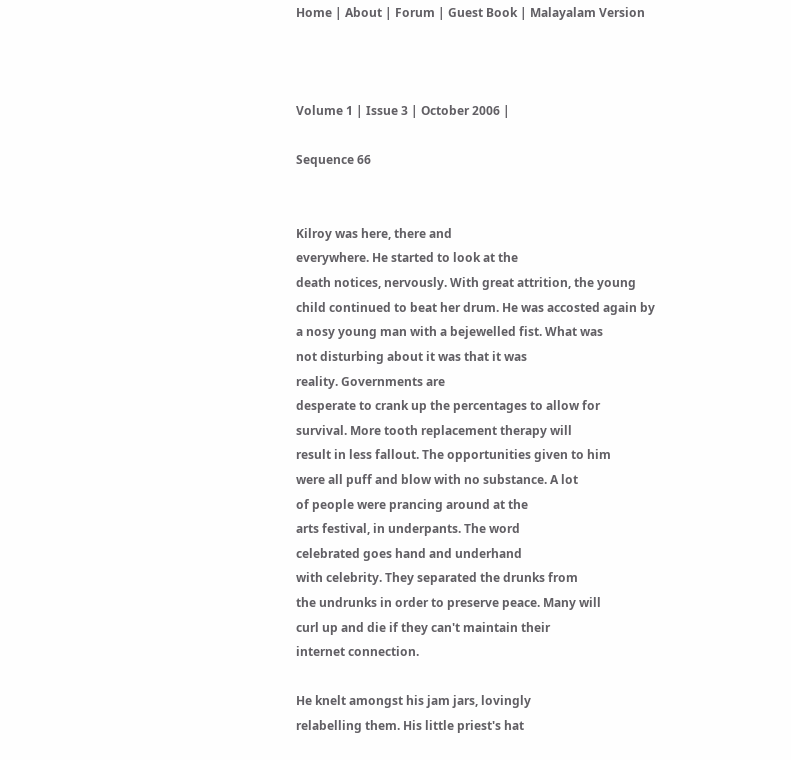Home | About | Forum | Guest Book | Malayalam Version



Volume 1 | Issue 3 | October 2006 |

Sequence 66


Kilroy was here, there and
everywhere. He started to look at the
death notices, nervously. With great attrition, the young
child continued to beat her drum. He was accosted again by
a nosy young man with a bejewelled fist. What was
not disturbing about it was that it was
reality. Governments are
desperate to crank up the percentages to allow for
survival. More tooth replacement therapy will
result in less fallout. The opportunities given to him
were all puff and blow with no substance. A lot
of people were prancing around at the
arts festival, in underpants. The word
celebrated goes hand and underhand
with celebrity. They separated the drunks from
the undrunks in order to preserve peace. Many will
curl up and die if they can't maintain their
internet connection.

He knelt amongst his jam jars, lovingly
relabelling them. His little priest's hat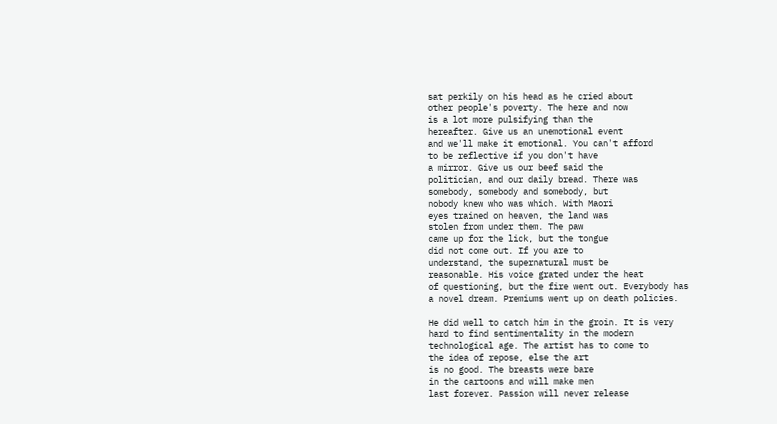sat perkily on his head as he cried about
other people's poverty. The here and now
is a lot more pulsifying than the
hereafter. Give us an unemotional event
and we'll make it emotional. You can't afford
to be reflective if you don't have
a mirror. Give us our beef said the
politician, and our daily bread. There was
somebody, somebody and somebody, but
nobody knew who was which. With Maori
eyes trained on heaven, the land was
stolen from under them. The paw
came up for the lick, but the tongue
did not come out. If you are to
understand, the supernatural must be
reasonable. His voice grated under the heat
of questioning, but the fire went out. Everybody has
a novel dream. Premiums went up on death policies.

He did well to catch him in the groin. It is very
hard to find sentimentality in the modern
technological age. The artist has to come to
the idea of repose, else the art
is no good. The breasts were bare
in the cartoons and will make men
last forever. Passion will never release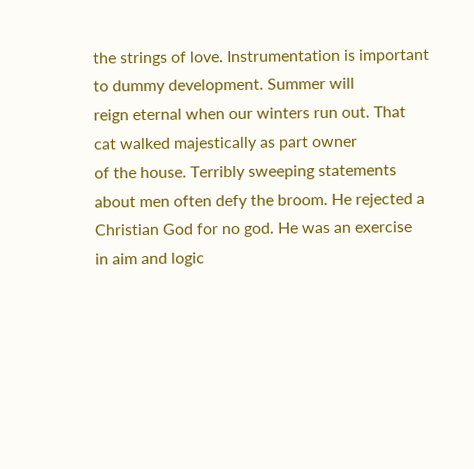the strings of love. Instrumentation is important
to dummy development. Summer will
reign eternal when our winters run out. That
cat walked majestically as part owner
of the house. Terribly sweeping statements
about men often defy the broom. He rejected a
Christian God for no god. He was an exercise
in aim and logic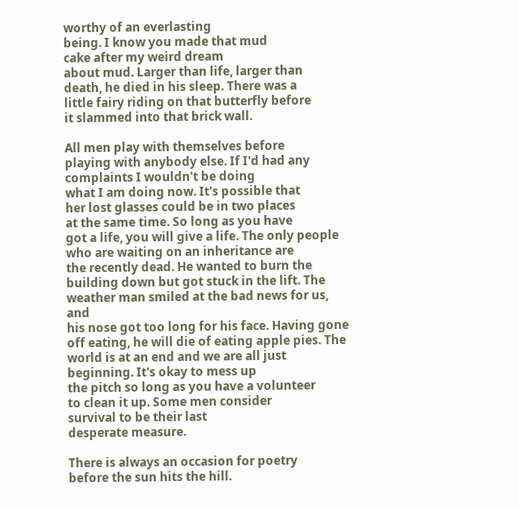worthy of an everlasting
being. I know you made that mud
cake after my weird dream
about mud. Larger than life, larger than
death, he died in his sleep. There was a
little fairy riding on that butterfly before
it slammed into that brick wall.

All men play with themselves before
playing with anybody else. If I'd had any
complaints I wouldn't be doing
what I am doing now. It's possible that
her lost glasses could be in two places
at the same time. So long as you have
got a life, you will give a life. The only people
who are waiting on an inheritance are
the recently dead. He wanted to burn the
building down but got stuck in the lift. The
weather man smiled at the bad news for us, and
his nose got too long for his face. Having gone
off eating, he will die of eating apple pies. The
world is at an end and we are all just
beginning. It's okay to mess up
the pitch so long as you have a volunteer
to clean it up. Some men consider
survival to be their last
desperate measure.

There is always an occasion for poetry
before the sun hits the hill.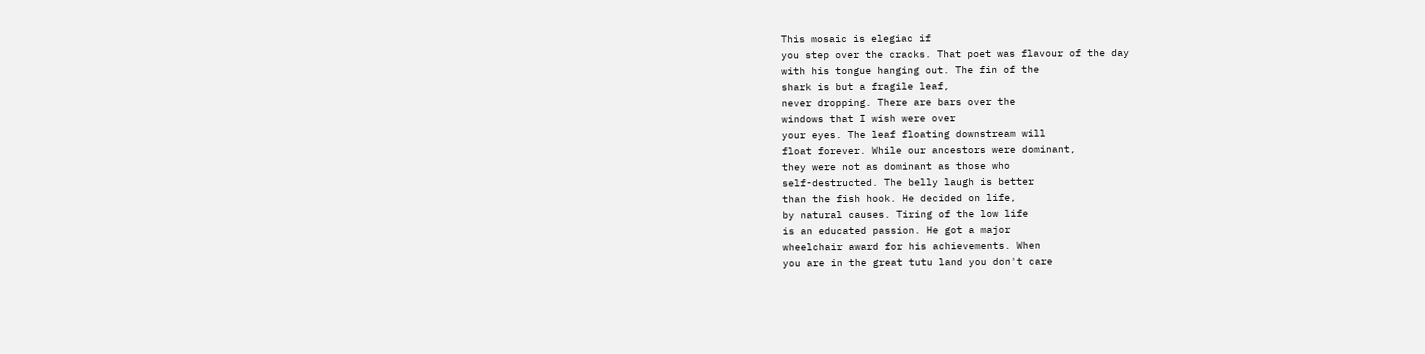This mosaic is elegiac if
you step over the cracks. That poet was flavour of the day
with his tongue hanging out. The fin of the
shark is but a fragile leaf,
never dropping. There are bars over the
windows that I wish were over
your eyes. The leaf floating downstream will
float forever. While our ancestors were dominant,
they were not as dominant as those who
self-destructed. The belly laugh is better
than the fish hook. He decided on life,
by natural causes. Tiring of the low life
is an educated passion. He got a major
wheelchair award for his achievements. When
you are in the great tutu land you don't care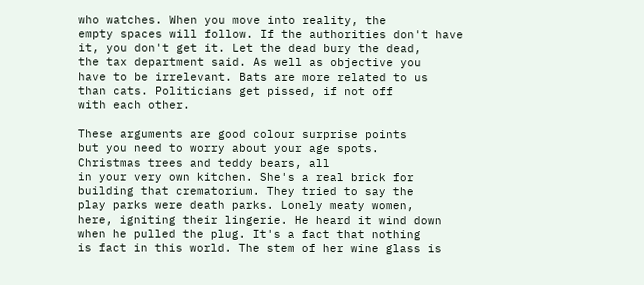who watches. When you move into reality, the
empty spaces will follow. If the authorities don't have
it, you don't get it. Let the dead bury the dead,
the tax department said. As well as objective you
have to be irrelevant. Bats are more related to us
than cats. Politicians get pissed, if not off
with each other.

These arguments are good colour surprise points
but you need to worry about your age spots.
Christmas trees and teddy bears, all
in your very own kitchen. She's a real brick for
building that crematorium. They tried to say the
play parks were death parks. Lonely meaty women,
here, igniting their lingerie. He heard it wind down
when he pulled the plug. It's a fact that nothing
is fact in this world. The stem of her wine glass is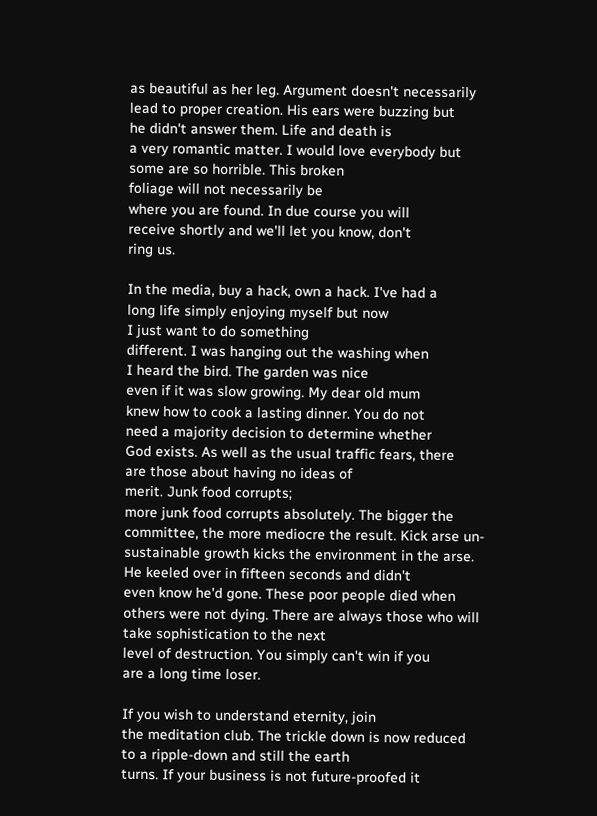as beautiful as her leg. Argument doesn't necessarily
lead to proper creation. His ears were buzzing but
he didn't answer them. Life and death is
a very romantic matter. I would love everybody but
some are so horrible. This broken
foliage will not necessarily be
where you are found. In due course you will
receive shortly and we'll let you know, don't
ring us.

In the media, buy a hack, own a hack. I've had a
long life simply enjoying myself but now
I just want to do something
different. I was hanging out the washing when
I heard the bird. The garden was nice
even if it was slow growing. My dear old mum
knew how to cook a lasting dinner. You do not
need a majority decision to determine whether
God exists. As well as the usual traffic fears, there
are those about having no ideas of
merit. Junk food corrupts;
more junk food corrupts absolutely. The bigger the
committee, the more mediocre the result. Kick arse un-
sustainable growth kicks the environment in the arse.
He keeled over in fifteen seconds and didn't
even know he'd gone. These poor people died when
others were not dying. There are always those who will
take sophistication to the next
level of destruction. You simply can't win if you
are a long time loser.

If you wish to understand eternity, join
the meditation club. The trickle down is now reduced
to a ripple-down and still the earth
turns. If your business is not future-proofed it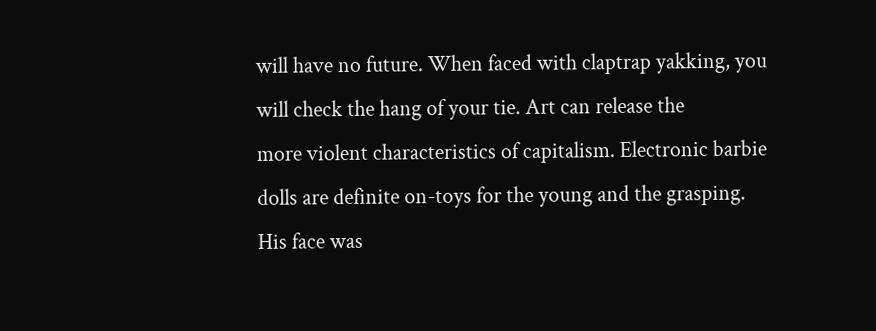will have no future. When faced with claptrap yakking, you
will check the hang of your tie. Art can release the
more violent characteristics of capitalism. Electronic barbie
dolls are definite on-toys for the young and the grasping.
His face was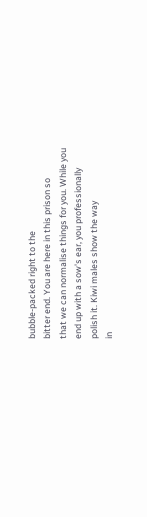bubble-packed right to the
bitter end. You are here in this prison so
that we can normalise things for you. While you
end up with a sow's ear, you professionally
polish it. Kiwi males show the way
in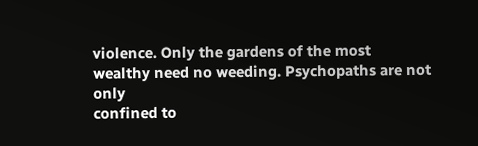violence. Only the gardens of the most
wealthy need no weeding. Psychopaths are not only
confined to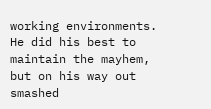working environments. He did his best to
maintain the mayhem, but on his way out
smashed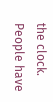the clock. People have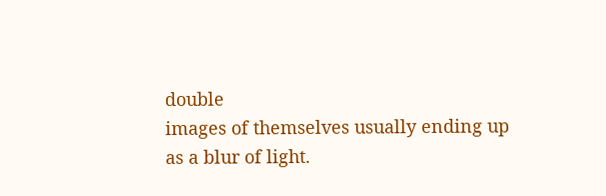double
images of themselves usually ending up
as a blur of light.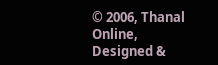© 2006, Thanal Online, Designed &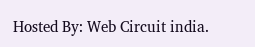Hosted By: Web Circuit india.